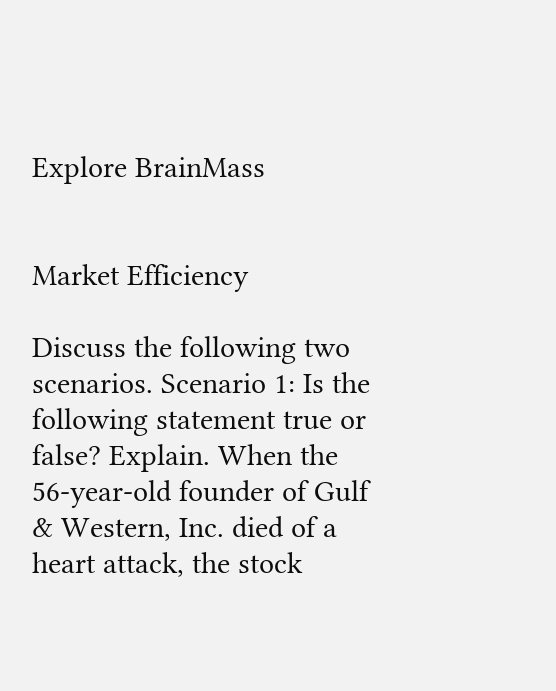Explore BrainMass


Market Efficiency

Discuss the following two scenarios. Scenario 1: Is the following statement true or false? Explain. When the 56-year-old founder of Gulf & Western, Inc. died of a heart attack, the stock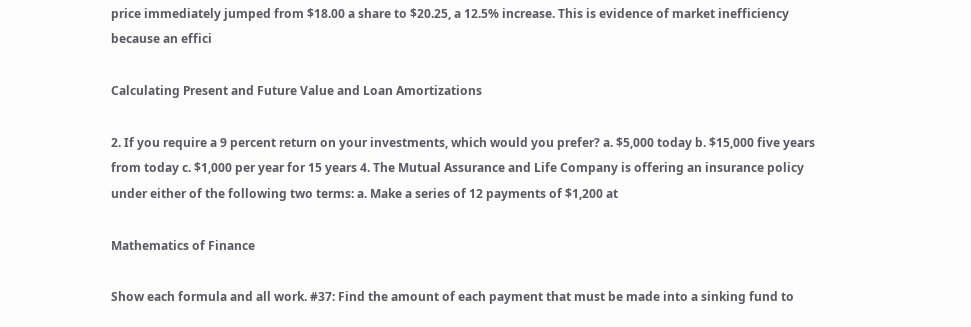price immediately jumped from $18.00 a share to $20.25, a 12.5% increase. This is evidence of market inefficiency because an effici

Calculating Present and Future Value and Loan Amortizations

2. If you require a 9 percent return on your investments, which would you prefer? a. $5,000 today b. $15,000 five years from today c. $1,000 per year for 15 years 4. The Mutual Assurance and Life Company is offering an insurance policy under either of the following two terms: a. Make a series of 12 payments of $1,200 at

Mathematics of Finance

Show each formula and all work. #37: Find the amount of each payment that must be made into a sinking fund to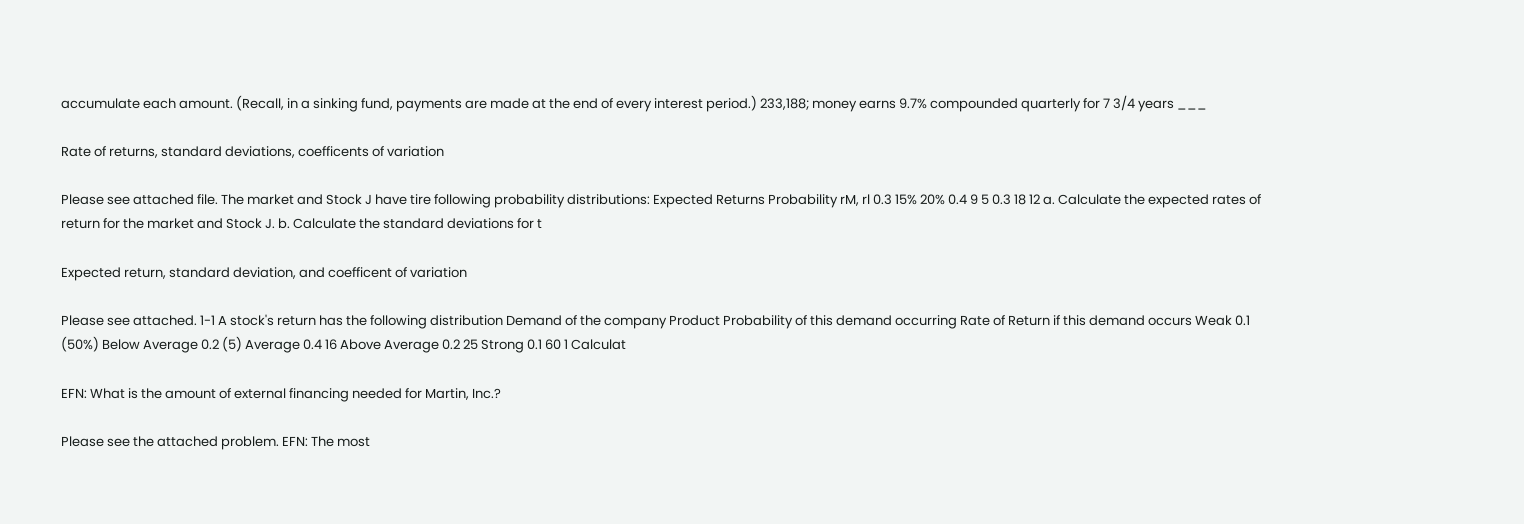accumulate each amount. (Recall, in a sinking fund, payments are made at the end of every interest period.) 233,188; money earns 9.7% compounded quarterly for 7 3/4 years ___

Rate of returns, standard deviations, coefficents of variation

Please see attached file. The market and Stock J have tire following probability distributions: Expected Returns Probability rM, rl 0.3 15% 20% 0.4 9 5 0.3 18 12 a. Calculate the expected rates of return for the market and Stock J. b. Calculate the standard deviations for t

Expected return, standard deviation, and coefficent of variation

Please see attached. 1-1 A stock's return has the following distribution Demand of the company Product Probability of this demand occurring Rate of Return if this demand occurs Weak 0.1 (50%) Below Average 0.2 (5) Average 0.4 16 Above Average 0.2 25 Strong 0.1 60 1 Calculat

EFN: What is the amount of external financing needed for Martin, Inc.?

Please see the attached problem. EFN: The most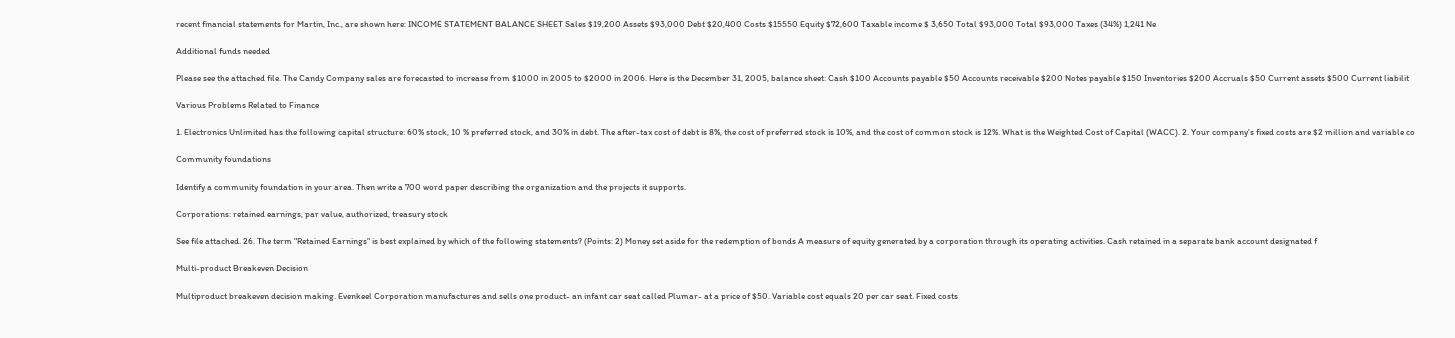recent financial statements for Martin, Inc., are shown here: INCOME STATEMENT BALANCE SHEET Sales $19,200 Assets $93,000 Debt $20,400 Costs $15550 Equity $72,600 Taxable income $ 3,650 Total $93,000 Total $93,000 Taxes (34%) 1,241 Ne

Additional funds needed

Please see the attached file. The Candy Company sales are forecasted to increase from $1000 in 2005 to $2000 in 2006. Here is the December 31, 2005, balance sheet: Cash $100 Accounts payable $50 Accounts receivable $200 Notes payable $150 Inventories $200 Accruals $50 Current assets $500 Current liabilit

Various Problems Related to Finance

1. Electronics Unlimited has the following capital structure: 60% stock, 10 % preferred stock, and 30% in debt. The after-tax cost of debt is 8%, the cost of preferred stock is 10%, and the cost of common stock is 12%. What is the Weighted Cost of Capital (WACC). 2. Your company's fixed costs are $2 million and variable co

Community foundations

Identify a community foundation in your area. Then write a 700 word paper describing the organization and the projects it supports.

Corporations: retained earnings, par value, authorized, treasury stock

See file attached. 26. The term "Retained Earnings" is best explained by which of the following statements? (Points: 2) Money set aside for the redemption of bonds A measure of equity generated by a corporation through its operating activities. Cash retained in a separate bank account designated f

Multi-product Breakeven Decision

Multiproduct breakeven decision making. Evenkeel Corporation manufactures and sells one product- an infant car seat called Plumar- at a price of $50. Variable cost equals 20 per car seat. Fixed costs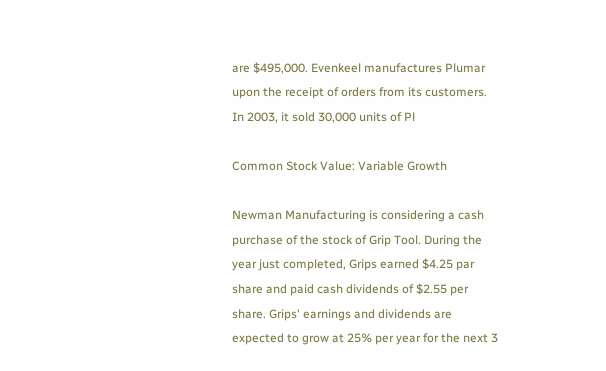are $495,000. Evenkeel manufactures Plumar upon the receipt of orders from its customers. In 2003, it sold 30,000 units of Pl

Common Stock Value: Variable Growth

Newman Manufacturing is considering a cash purchase of the stock of Grip Tool. During the year just completed, Grips earned $4.25 par share and paid cash dividends of $2.55 per share. Grips' earnings and dividends are expected to grow at 25% per year for the next 3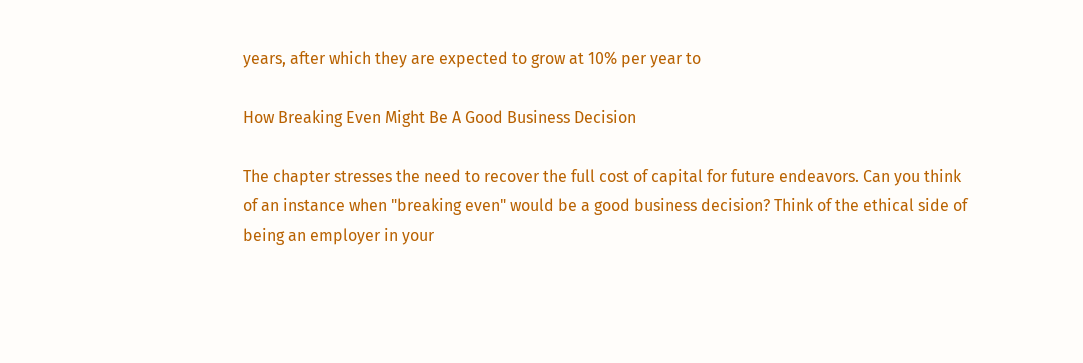years, after which they are expected to grow at 10% per year to

How Breaking Even Might Be A Good Business Decision

The chapter stresses the need to recover the full cost of capital for future endeavors. Can you think of an instance when "breaking even" would be a good business decision? Think of the ethical side of being an employer in your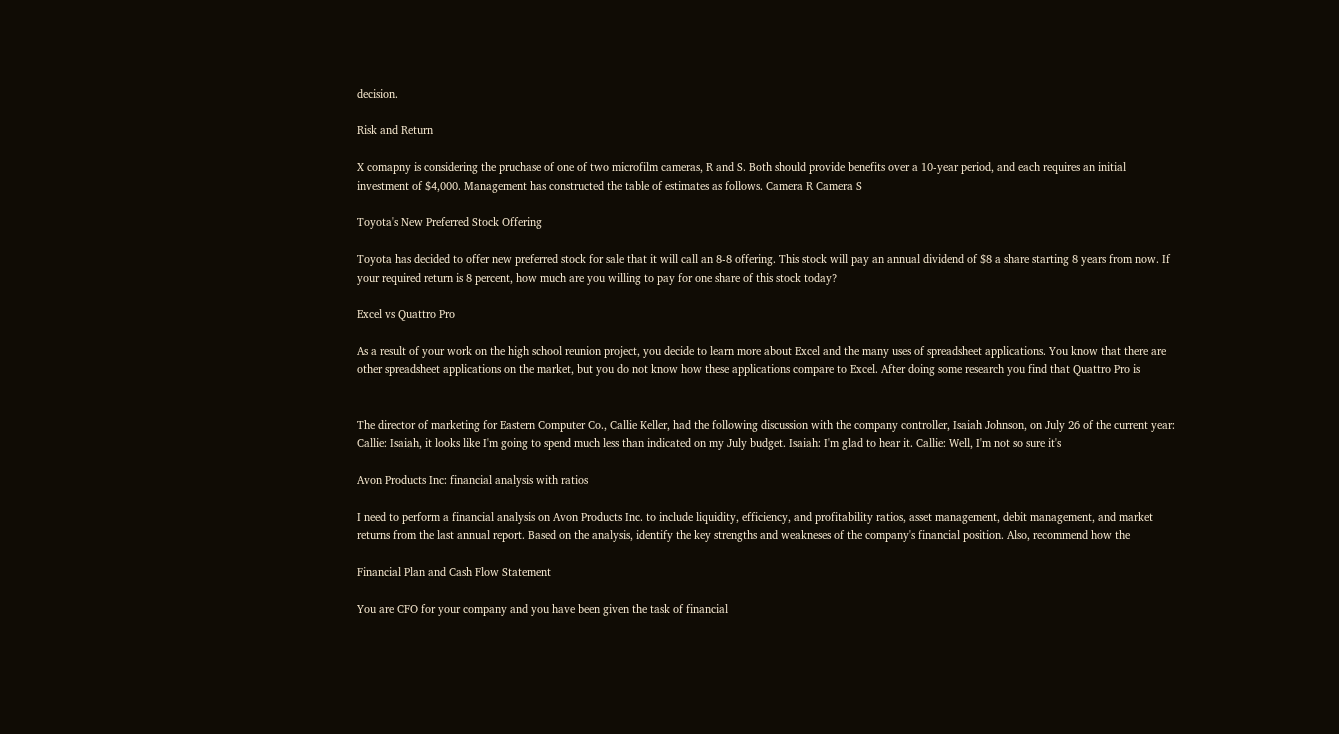decision.

Risk and Return

X comapny is considering the pruchase of one of two microfilm cameras, R and S. Both should provide benefits over a 10-year period, and each requires an initial investment of $4,000. Management has constructed the table of estimates as follows. Camera R Camera S

Toyota's New Preferred Stock Offering

Toyota has decided to offer new preferred stock for sale that it will call an 8-8 offering. This stock will pay an annual dividend of $8 a share starting 8 years from now. If your required return is 8 percent, how much are you willing to pay for one share of this stock today?

Excel vs Quattro Pro

As a result of your work on the high school reunion project, you decide to learn more about Excel and the many uses of spreadsheet applications. You know that there are other spreadsheet applications on the market, but you do not know how these applications compare to Excel. After doing some research you find that Quattro Pro is


The director of marketing for Eastern Computer Co., Callie Keller, had the following discussion with the company controller, Isaiah Johnson, on July 26 of the current year: Callie: Isaiah, it looks like I'm going to spend much less than indicated on my July budget. Isaiah: I'm glad to hear it. Callie: Well, I'm not so sure it's

Avon Products Inc: financial analysis with ratios

I need to perform a financial analysis on Avon Products Inc. to include liquidity, efficiency, and profitability ratios, asset management, debit management, and market returns from the last annual report. Based on the analysis, identify the key strengths and weakneses of the company's financial position. Also, recommend how the

Financial Plan and Cash Flow Statement

You are CFO for your company and you have been given the task of financial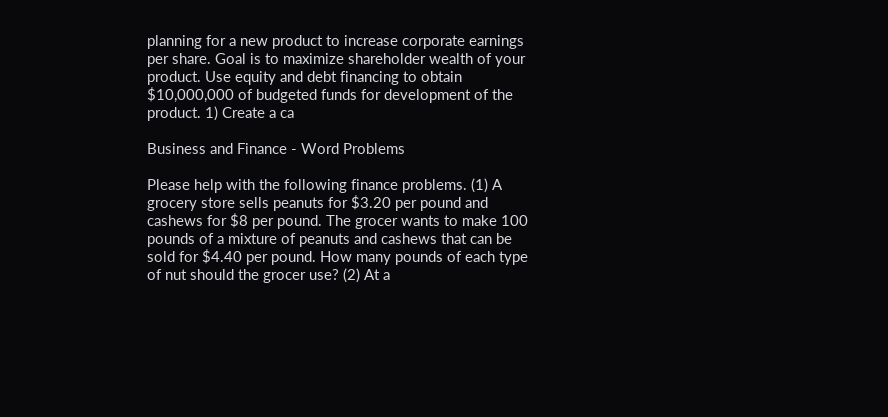planning for a new product to increase corporate earnings per share. Goal is to maximize shareholder wealth of your product. Use equity and debt financing to obtain $10,000,000 of budgeted funds for development of the product. 1) Create a ca

Business and Finance - Word Problems

Please help with the following finance problems. (1) A grocery store sells peanuts for $3.20 per pound and cashews for $8 per pound. The grocer wants to make 100 pounds of a mixture of peanuts and cashews that can be sold for $4.40 per pound. How many pounds of each type of nut should the grocer use? (2) At a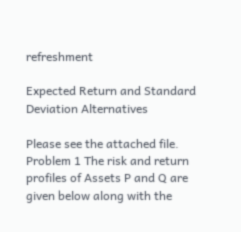refreshment

Expected Return and Standard Deviation Alternatives

Please see the attached file. Problem 1 The risk and return profiles of Assets P and Q are given below along with the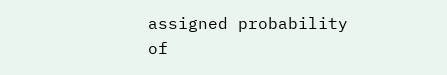assigned probability of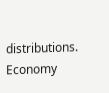distributions. Economy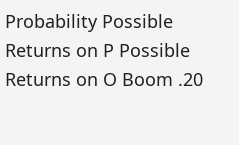Probability Possible Returns on P Possible Returns on O Boom .20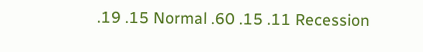.19 .15 Normal .60 .15 .11 Recession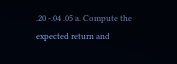.20 -.04 .05 a. Compute the expected return and